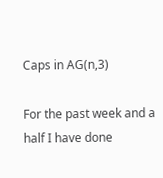Caps in AG(n,3)

For the past week and a half I have done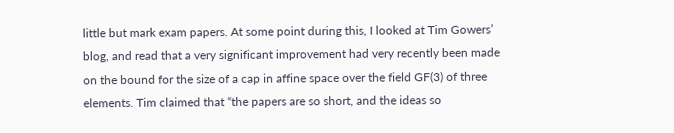little but mark exam papers. At some point during this, I looked at Tim Gowers’ blog, and read that a very significant improvement had very recently been made on the bound for the size of a cap in affine space over the field GF(3) of three elements. Tim claimed that “the papers are so short, and the ideas so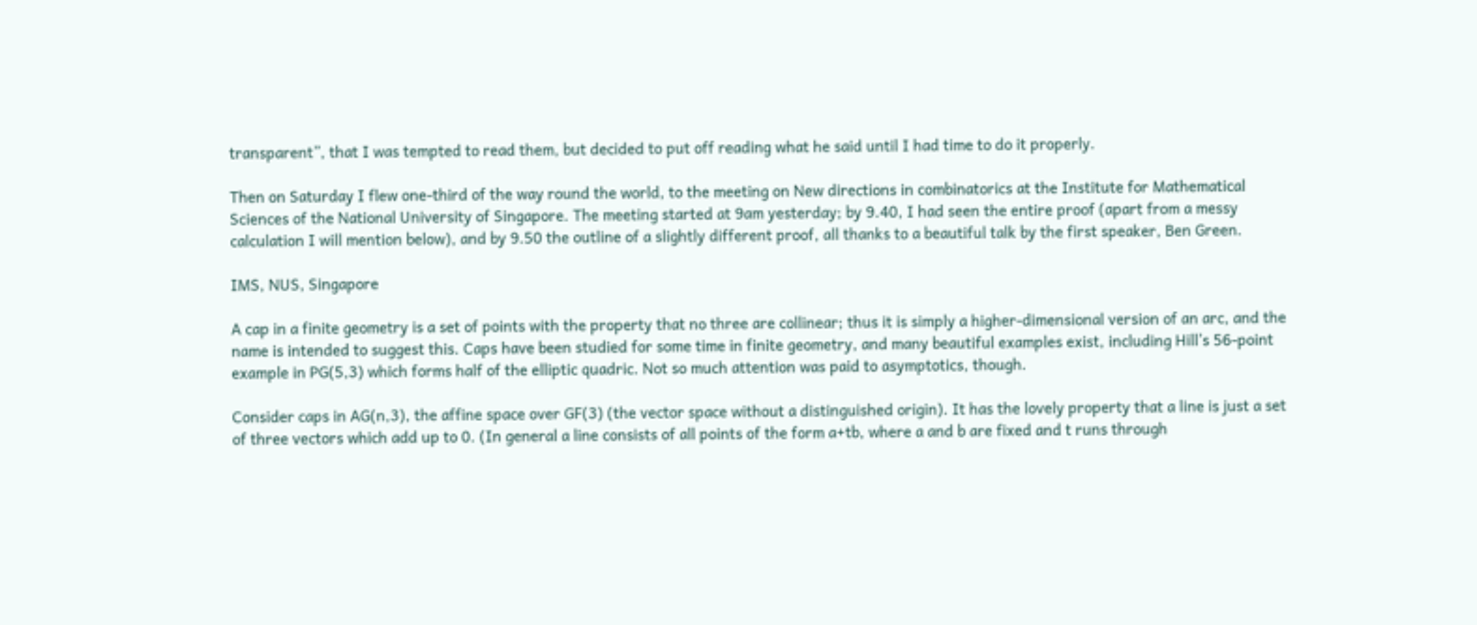transparent”, that I was tempted to read them, but decided to put off reading what he said until I had time to do it properly.

Then on Saturday I flew one-third of the way round the world, to the meeting on New directions in combinatorics at the Institute for Mathematical Sciences of the National University of Singapore. The meeting started at 9am yesterday; by 9.40, I had seen the entire proof (apart from a messy calculation I will mention below), and by 9.50 the outline of a slightly different proof, all thanks to a beautiful talk by the first speaker, Ben Green.

IMS, NUS, Singapore

A cap in a finite geometry is a set of points with the property that no three are collinear; thus it is simply a higher-dimensional version of an arc, and the name is intended to suggest this. Caps have been studied for some time in finite geometry, and many beautiful examples exist, including Hill’s 56-point example in PG(5,3) which forms half of the elliptic quadric. Not so much attention was paid to asymptotics, though.

Consider caps in AG(n,3), the affine space over GF(3) (the vector space without a distinguished origin). It has the lovely property that a line is just a set of three vectors which add up to 0. (In general a line consists of all points of the form a+tb, where a and b are fixed and t runs through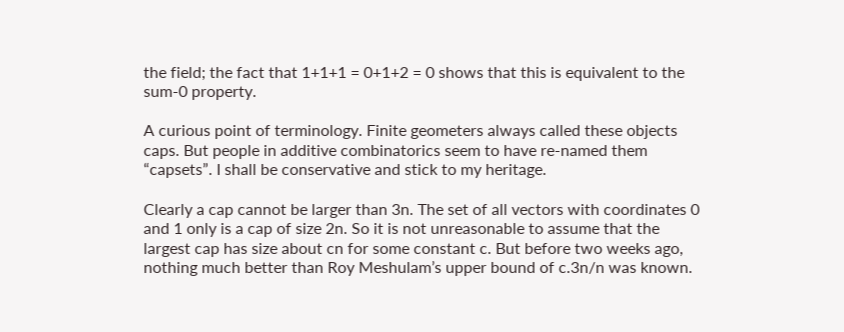the field; the fact that 1+1+1 = 0+1+2 = 0 shows that this is equivalent to the sum-0 property.

A curious point of terminology. Finite geometers always called these objects caps. But people in additive combinatorics seem to have re-named them “capsets”. I shall be conservative and stick to my heritage.

Clearly a cap cannot be larger than 3n. The set of all vectors with coordinates 0 and 1 only is a cap of size 2n. So it is not unreasonable to assume that the largest cap has size about cn for some constant c. But before two weeks ago, nothing much better than Roy Meshulam’s upper bound of c.3n/n was known.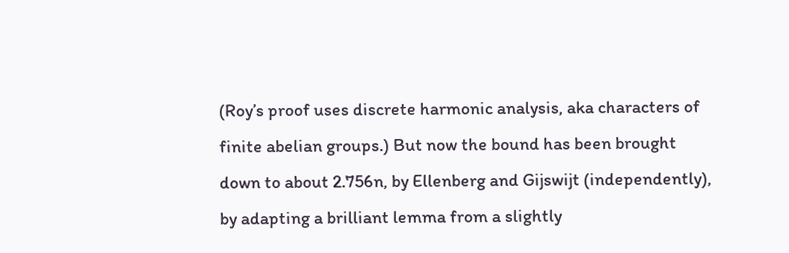(Roy’s proof uses discrete harmonic analysis, aka characters of finite abelian groups.) But now the bound has been brought down to about 2.756n, by Ellenberg and Gijswijt (independently), by adapting a brilliant lemma from a slightly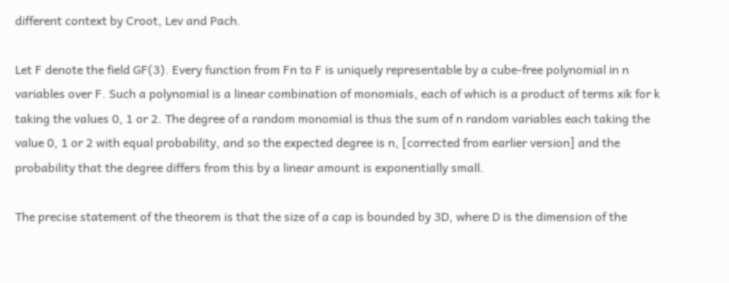different context by Croot, Lev and Pach.

Let F denote the field GF(3). Every function from Fn to F is uniquely representable by a cube-free polynomial in n variables over F. Such a polynomial is a linear combination of monomials, each of which is a product of terms xik for k taking the values 0, 1 or 2. The degree of a random monomial is thus the sum of n random variables each taking the value 0, 1 or 2 with equal probability, and so the expected degree is n, [corrected from earlier version] and the probability that the degree differs from this by a linear amount is exponentially small.

The precise statement of the theorem is that the size of a cap is bounded by 3D, where D is the dimension of the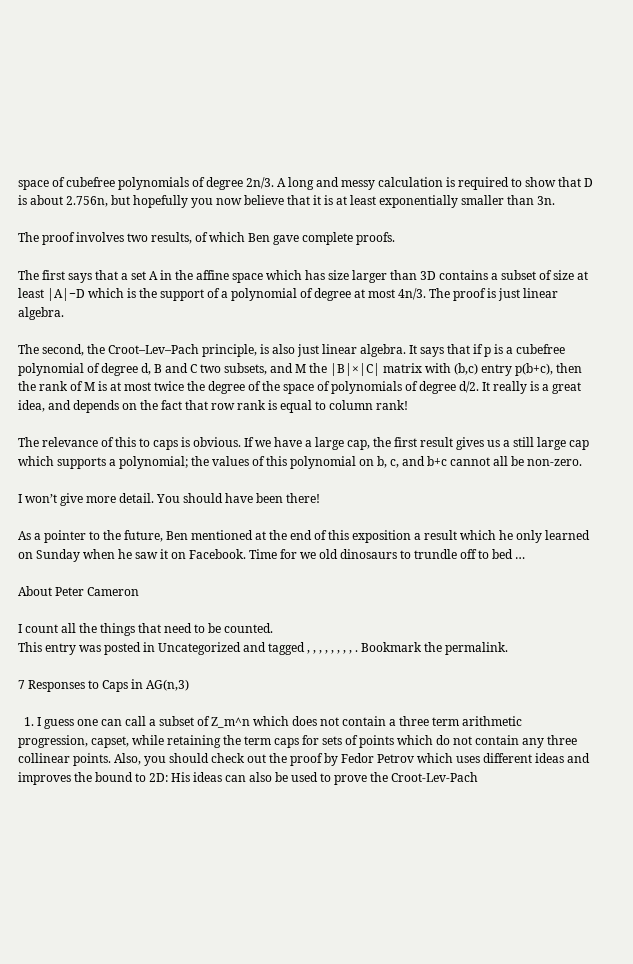space of cubefree polynomials of degree 2n/3. A long and messy calculation is required to show that D is about 2.756n, but hopefully you now believe that it is at least exponentially smaller than 3n.

The proof involves two results, of which Ben gave complete proofs.

The first says that a set A in the affine space which has size larger than 3D contains a subset of size at least |A|−D which is the support of a polynomial of degree at most 4n/3. The proof is just linear algebra.

The second, the Croot–Lev–Pach principle, is also just linear algebra. It says that if p is a cubefree polynomial of degree d, B and C two subsets, and M the |B|×|C| matrix with (b,c) entry p(b+c), then the rank of M is at most twice the degree of the space of polynomials of degree d/2. It really is a great idea, and depends on the fact that row rank is equal to column rank!

The relevance of this to caps is obvious. If we have a large cap, the first result gives us a still large cap which supports a polynomial; the values of this polynomial on b, c, and b+c cannot all be non-zero.

I won’t give more detail. You should have been there!

As a pointer to the future, Ben mentioned at the end of this exposition a result which he only learned on Sunday when he saw it on Facebook. Time for we old dinosaurs to trundle off to bed …

About Peter Cameron

I count all the things that need to be counted.
This entry was posted in Uncategorized and tagged , , , , , , , , . Bookmark the permalink.

7 Responses to Caps in AG(n,3)

  1. I guess one can call a subset of Z_m^n which does not contain a three term arithmetic progression, capset, while retaining the term caps for sets of points which do not contain any three collinear points. Also, you should check out the proof by Fedor Petrov which uses different ideas and improves the bound to 2D: His ideas can also be used to prove the Croot-Lev-Pach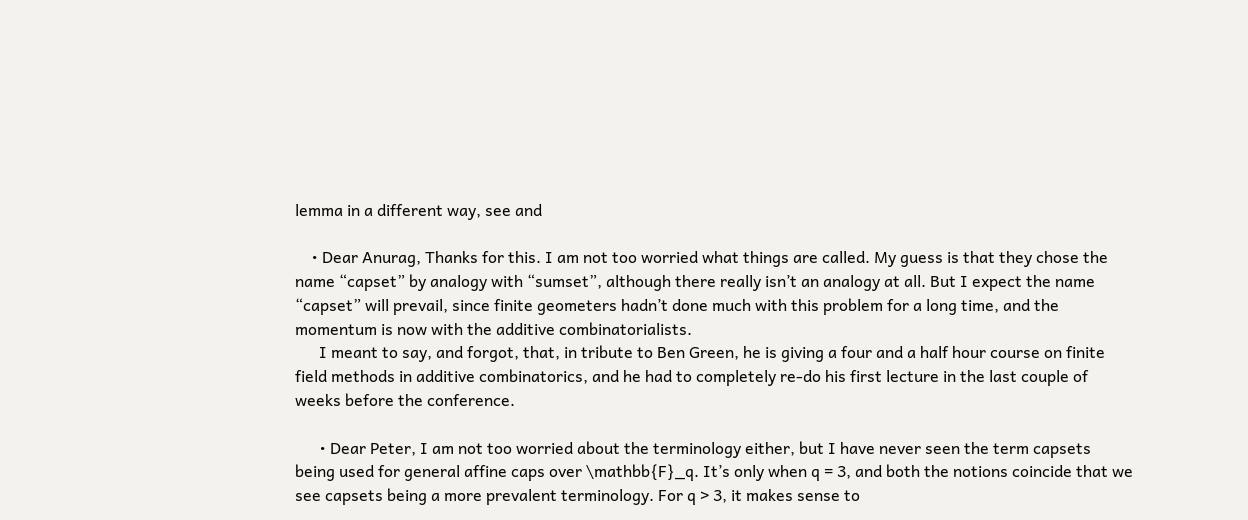lemma in a different way, see and

    • Dear Anurag, Thanks for this. I am not too worried what things are called. My guess is that they chose the name “capset” by analogy with “sumset”, although there really isn’t an analogy at all. But I expect the name “capset” will prevail, since finite geometers hadn’t done much with this problem for a long time, and the momentum is now with the additive combinatorialists.
      I meant to say, and forgot, that, in tribute to Ben Green, he is giving a four and a half hour course on finite field methods in additive combinatorics, and he had to completely re-do his first lecture in the last couple of weeks before the conference.

      • Dear Peter, I am not too worried about the terminology either, but I have never seen the term capsets being used for general affine caps over \mathbb{F}_q. It’s only when q = 3, and both the notions coincide that we see capsets being a more prevalent terminology. For q > 3, it makes sense to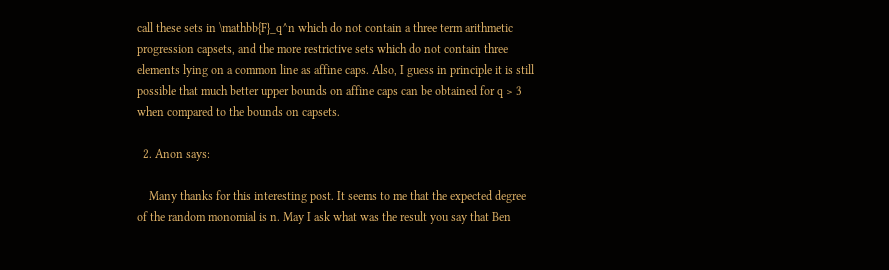call these sets in \mathbb{F}_q^n which do not contain a three term arithmetic progression capsets, and the more restrictive sets which do not contain three elements lying on a common line as affine caps. Also, I guess in principle it is still possible that much better upper bounds on affine caps can be obtained for q > 3 when compared to the bounds on capsets.

  2. Anon says:

    Many thanks for this interesting post. It seems to me that the expected degree of the random monomial is n. May I ask what was the result you say that Ben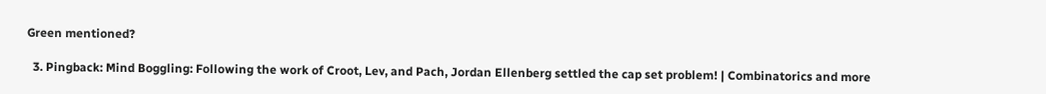Green mentioned?

  3. Pingback: Mind Boggling: Following the work of Croot, Lev, and Pach, Jordan Ellenberg settled the cap set problem! | Combinatorics and more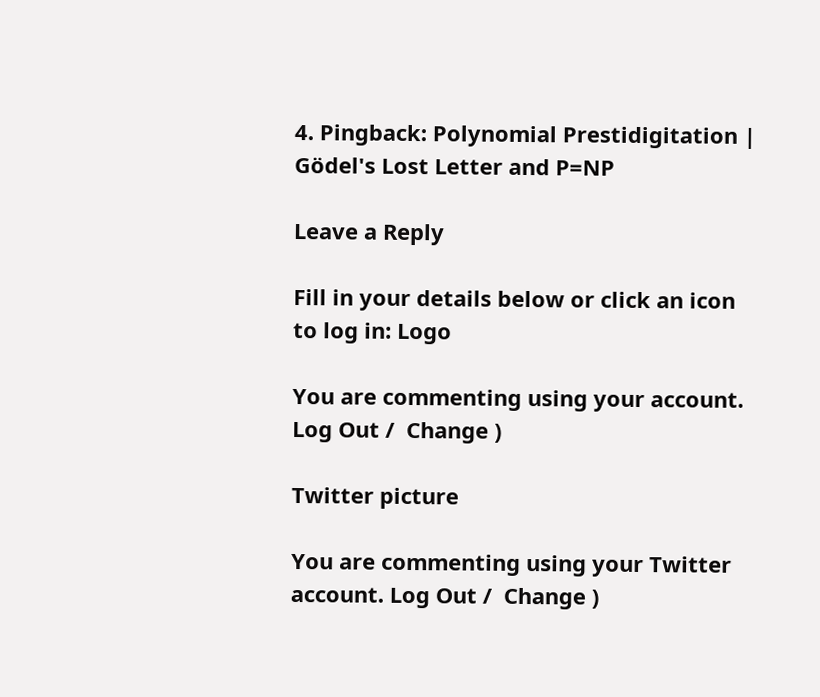4. Pingback: Polynomial Prestidigitation | Gödel's Lost Letter and P=NP

Leave a Reply

Fill in your details below or click an icon to log in: Logo

You are commenting using your account. Log Out /  Change )

Twitter picture

You are commenting using your Twitter account. Log Out /  Change )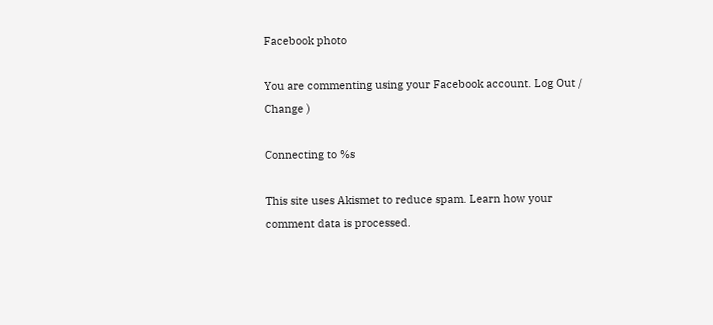Facebook photo

You are commenting using your Facebook account. Log Out /  Change )

Connecting to %s

This site uses Akismet to reduce spam. Learn how your comment data is processed.